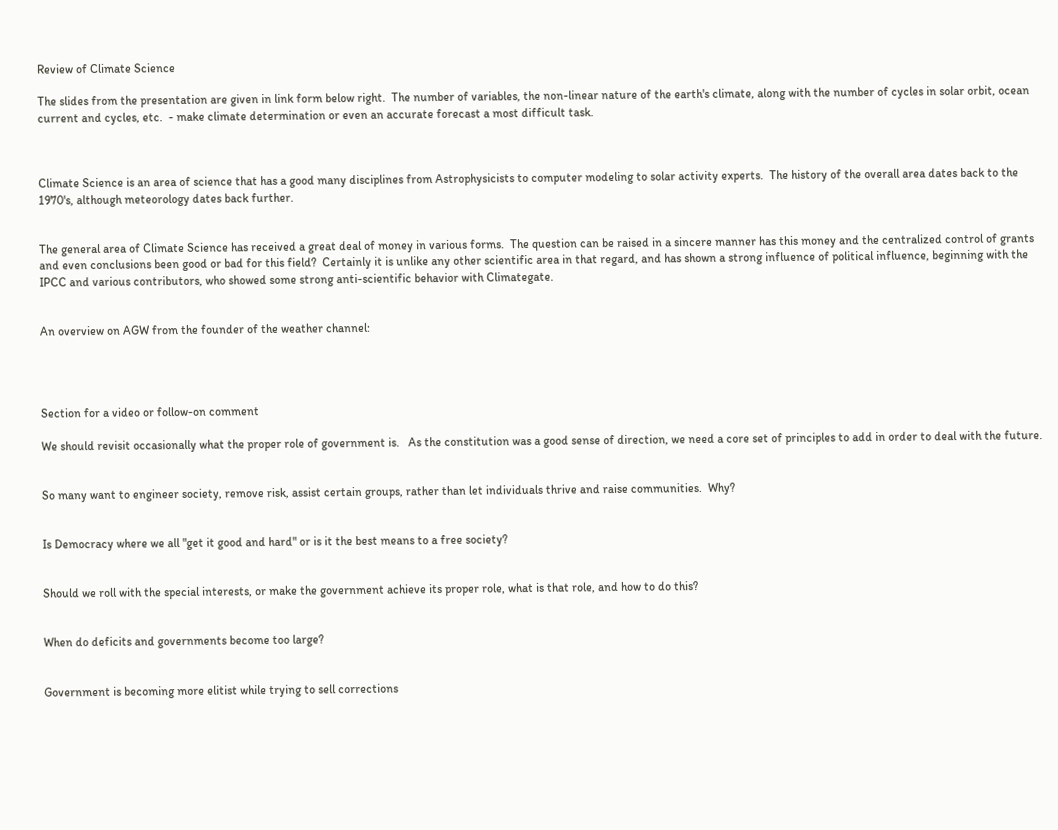Review of Climate Science

The slides from the presentation are given in link form below right.  The number of variables, the non-linear nature of the earth's climate, along with the number of cycles in solar orbit, ocean current and cycles, etc.  - make climate determination or even an accurate forecast a most difficult task.



Climate Science is an area of science that has a good many disciplines from Astrophysicists to computer modeling to solar activity experts.  The history of the overall area dates back to the 1970's, although meteorology dates back further.


The general area of Climate Science has received a great deal of money in various forms.  The question can be raised in a sincere manner has this money and the centralized control of grants and even conclusions been good or bad for this field?  Certainly it is unlike any other scientific area in that regard, and has shown a strong influence of political influence, beginning with the IPCC and various contributors, who showed some strong anti-scientific behavior with Climategate.


An overview on AGW from the founder of the weather channel:




Section for a video or follow-on comment

We should revisit occasionally what the proper role of government is.   As the constitution was a good sense of direction, we need a core set of principles to add in order to deal with the future.


So many want to engineer society, remove risk, assist certain groups, rather than let individuals thrive and raise communities.  Why?


Is Democracy where we all "get it good and hard" or is it the best means to a free society?


Should we roll with the special interests, or make the government achieve its proper role, what is that role, and how to do this?


When do deficits and governments become too large?


Government is becoming more elitist while trying to sell corrections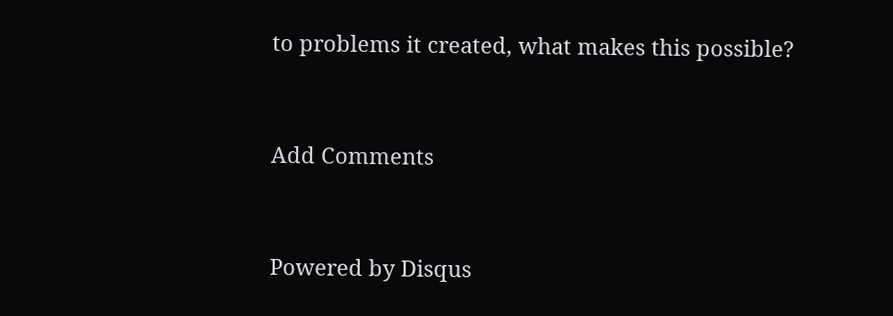to problems it created, what makes this possible?


Add Comments


Powered by Disqus